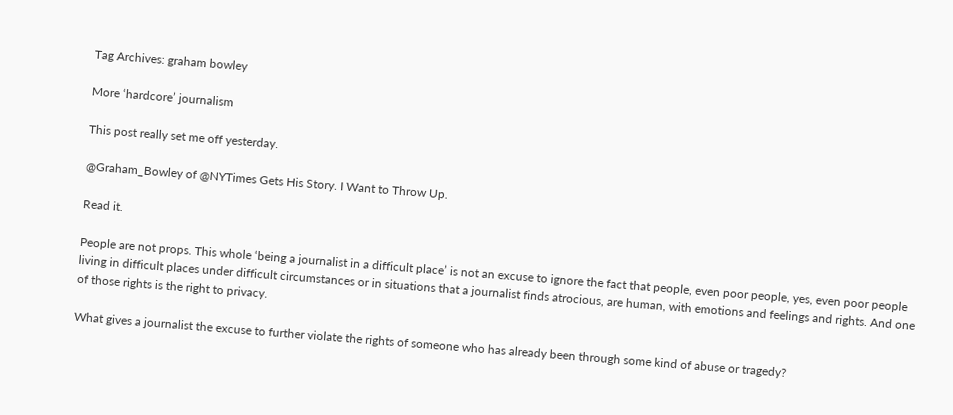Tag Archives: graham bowley

More ‘hardcore’ journalism

This post really set me off yesterday.

@Graham_Bowley of @NYTimes Gets His Story. I Want to Throw Up.

Read it.

People are not props. This whole ‘being a journalist in a difficult place’ is not an excuse to ignore the fact that people, even poor people, yes, even poor people living in difficult places under difficult circumstances or in situations that a journalist finds atrocious, are human, with emotions and feelings and rights. And one of those rights is the right to privacy.

What gives a journalist the excuse to further violate the rights of someone who has already been through some kind of abuse or tragedy?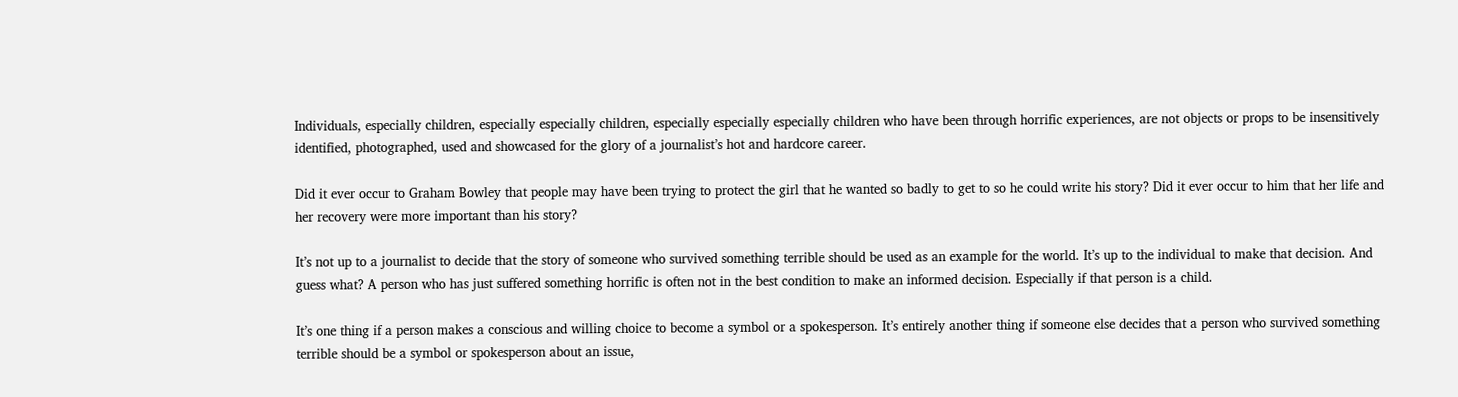Individuals, especially children, especially especially children, especially especially especially children who have been through horrific experiences, are not objects or props to be insensitively identified, photographed, used and showcased for the glory of a journalist’s hot and hardcore career.

Did it ever occur to Graham Bowley that people may have been trying to protect the girl that he wanted so badly to get to so he could write his story? Did it ever occur to him that her life and her recovery were more important than his story?

It’s not up to a journalist to decide that the story of someone who survived something terrible should be used as an example for the world. It’s up to the individual to make that decision. And guess what? A person who has just suffered something horrific is often not in the best condition to make an informed decision. Especially if that person is a child.

It’s one thing if a person makes a conscious and willing choice to become a symbol or a spokesperson. It’s entirely another thing if someone else decides that a person who survived something terrible should be a symbol or spokesperson about an issue,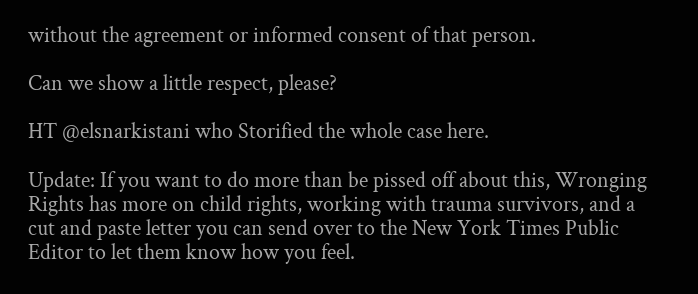without the agreement or informed consent of that person.

Can we show a little respect, please?

HT @elsnarkistani who Storified the whole case here.

Update: If you want to do more than be pissed off about this, Wronging Rights has more on child rights, working with trauma survivors, and a cut and paste letter you can send over to the New York Times Public Editor to let them know how you feel.